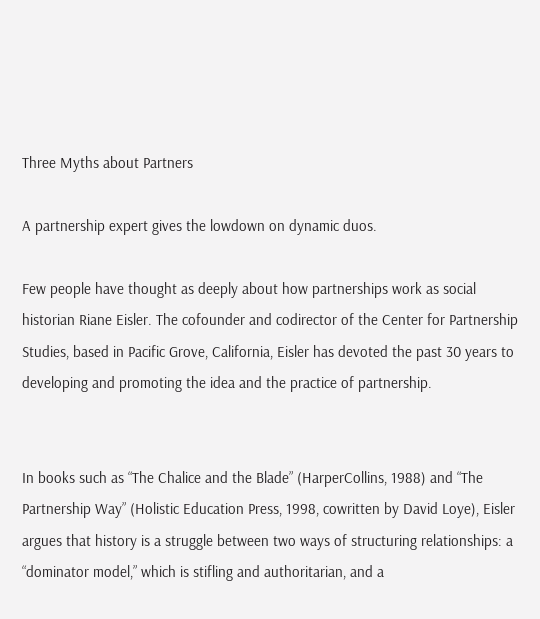Three Myths about Partners

A partnership expert gives the lowdown on dynamic duos.

Few people have thought as deeply about how partnerships work as social historian Riane Eisler. The cofounder and codirector of the Center for Partnership Studies, based in Pacific Grove, California, Eisler has devoted the past 30 years to developing and promoting the idea and the practice of partnership.


In books such as “The Chalice and the Blade” (HarperCollins, 1988) and “The Partnership Way” (Holistic Education Press, 1998, cowritten by David Loye), Eisler argues that history is a struggle between two ways of structuring relationships: a “dominator model,” which is stifling and authoritarian, and a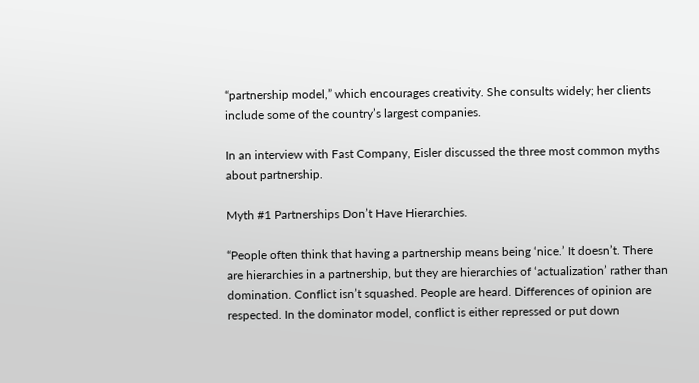“partnership model,” which encourages creativity. She consults widely; her clients include some of the country’s largest companies.

In an interview with Fast Company, Eisler discussed the three most common myths about partnership.

Myth #1 Partnerships Don’t Have Hierarchies.

“People often think that having a partnership means being ‘nice.’ It doesn’t. There are hierarchies in a partnership, but they are hierarchies of ‘actualization’ rather than domination. Conflict isn’t squashed. People are heard. Differences of opinion are respected. In the dominator model, conflict is either repressed or put down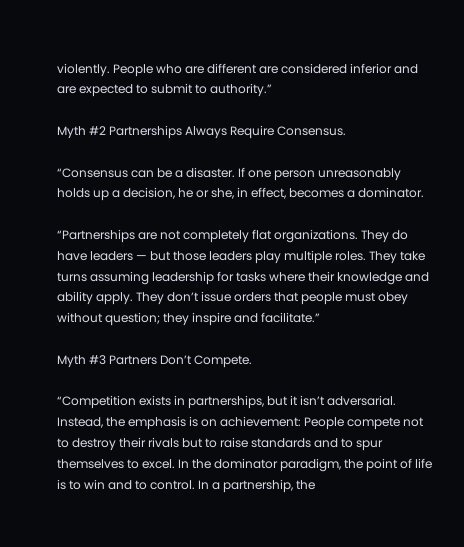violently. People who are different are considered inferior and are expected to submit to authority.”

Myth #2 Partnerships Always Require Consensus.

“Consensus can be a disaster. If one person unreasonably holds up a decision, he or she, in effect, becomes a dominator.

“Partnerships are not completely flat organizations. They do have leaders — but those leaders play multiple roles. They take turns assuming leadership for tasks where their knowledge and ability apply. They don’t issue orders that people must obey without question; they inspire and facilitate.”

Myth #3 Partners Don’t Compete.

“Competition exists in partnerships, but it isn’t adversarial. Instead, the emphasis is on achievement: People compete not to destroy their rivals but to raise standards and to spur themselves to excel. In the dominator paradigm, the point of life is to win and to control. In a partnership, the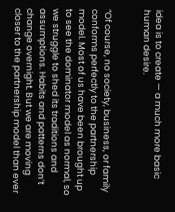idea is to create — a much more basic human desire.


“Of course, no society, business, or family conforms perfectly to the partnership model. Most of us have been brought up to see the dominator model as normal, so we struggle to shed its traditions and assumptions. Habits and patterns don’t change overnight. But we are moving closer to the partnership model than ever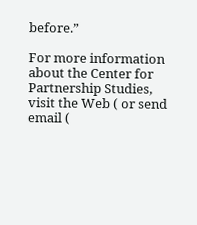before.”

For more information about the Center for Partnership Studies, visit the Web ( or send email (